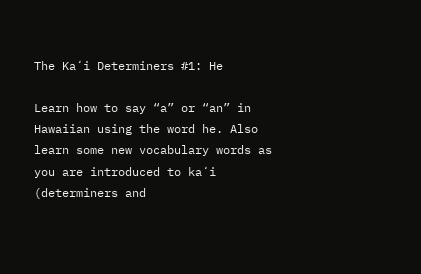The Kaʻi Determiners #1: He

Learn how to say “a” or “an” in Hawaiian using the word he. Also learn some new vocabulary words as you are introduced to kaʻi (determiners and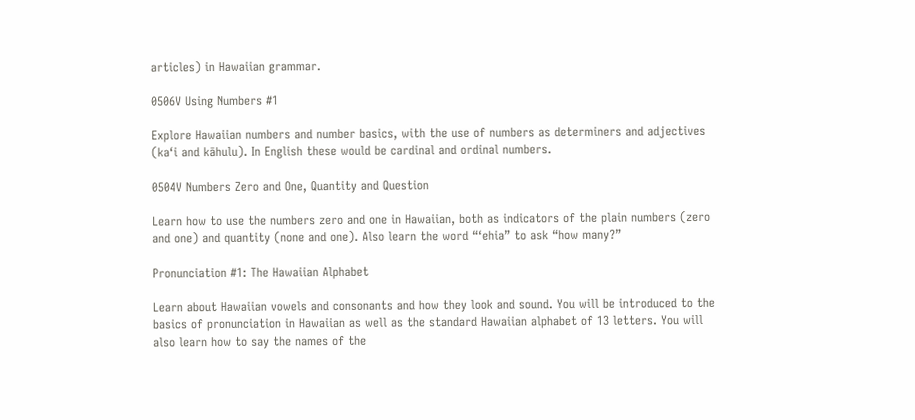articles) in Hawaiian grammar.

0506V Using Numbers #1

Explore Hawaiian numbers and number basics, with the use of numbers as determiners and adjectives (kaʻi and kāhulu). In English these would be cardinal and ordinal numbers.

0504V Numbers Zero and One, Quantity and Question

Learn how to use the numbers zero and one in Hawaiian, both as indicators of the plain numbers (zero and one) and quantity (none and one). Also learn the word “ʻehia” to ask “how many?”

Pronunciation #1: The Hawaiian Alphabet

Learn about Hawaiian vowels and consonants and how they look and sound. You will be introduced to the basics of pronunciation in Hawaiian as well as the standard Hawaiian alphabet of 13 letters. You will also learn how to say the names of the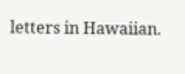letters in Hawaiian.